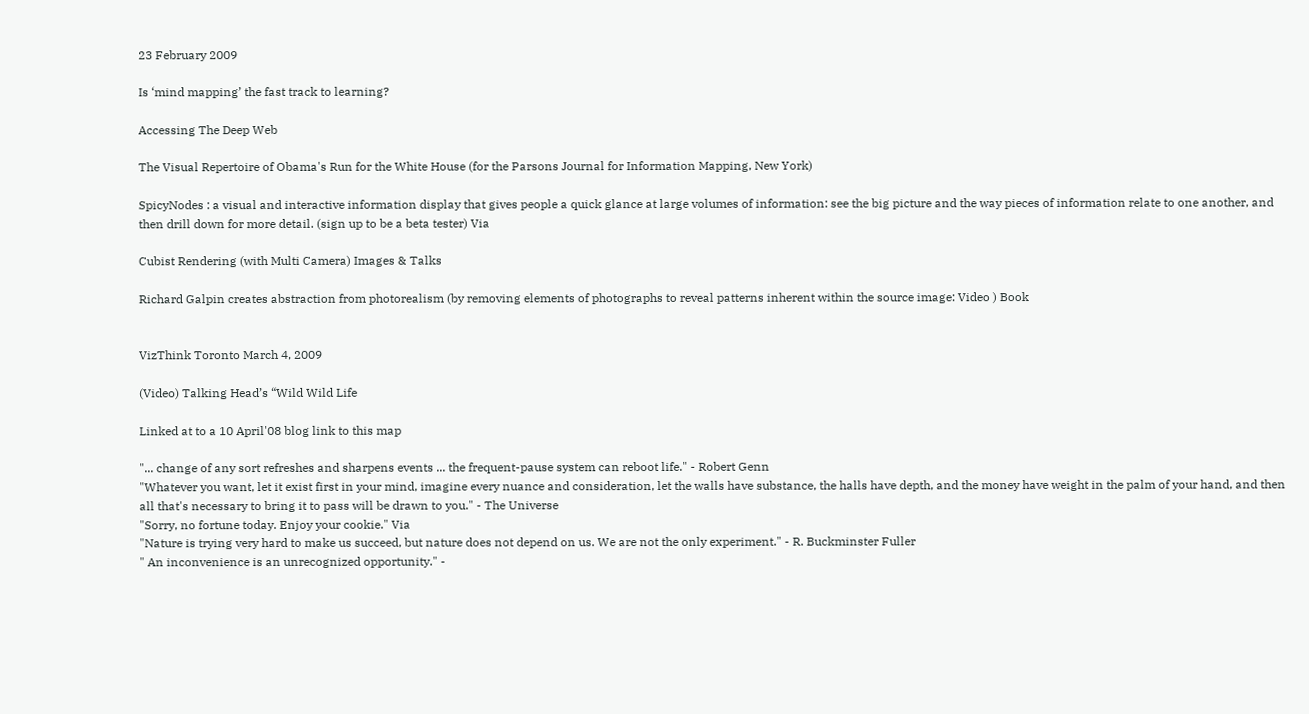23 February 2009

Is ‘mind mapping’ the fast track to learning?

Accessing The Deep Web

The Visual Repertoire of Obama's Run for the White House (for the Parsons Journal for Information Mapping, New York)

SpicyNodes : a visual and interactive information display that gives people a quick glance at large volumes of information: see the big picture and the way pieces of information relate to one another, and then drill down for more detail. (sign up to be a beta tester) Via

Cubist Rendering (with Multi Camera) Images & Talks

Richard Galpin creates abstraction from photorealism (by removing elements of photographs to reveal patterns inherent within the source image: Video ) Book


VizThink Toronto March 4, 2009

(Video) Talking Head’s “Wild Wild Life

Linked at to a 10 April'08 blog link to this map

"... change of any sort refreshes and sharpens events ... the frequent-pause system can reboot life." - Robert Genn
"Whatever you want, let it exist first in your mind, imagine every nuance and consideration, let the walls have substance, the halls have depth, and the money have weight in the palm of your hand, and then all that's necessary to bring it to pass will be drawn to you." - The Universe
"Sorry, no fortune today. Enjoy your cookie." Via
"Nature is trying very hard to make us succeed, but nature does not depend on us. We are not the only experiment." - R. Buckminster Fuller
" An inconvenience is an unrecognized opportunity." -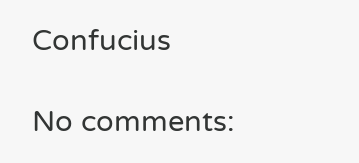Confucius

No comments: